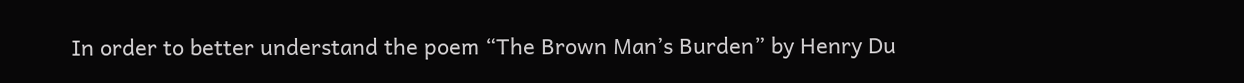In order to better understand the poem “The Brown Man’s Burden” by Henry Du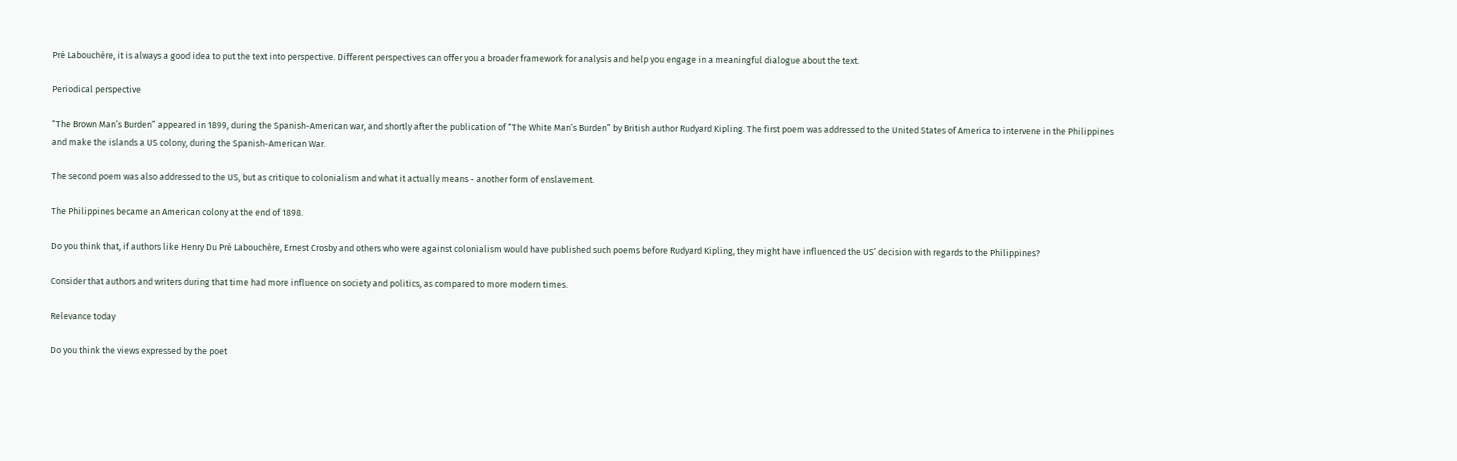Pré Labouchère, it is always a good idea to put the text into perspective. Different perspectives can offer you a broader framework for analysis and help you engage in a meaningful dialogue about the text.

Periodical perspective

“The Brown Man’s Burden” appeared in 1899, during the Spanish-American war, and shortly after the publication of “The White Man’s Burden” by British author Rudyard Kipling. The first poem was addressed to the United States of America to intervene in the Philippines and make the islands a US colony, during the Spanish-American War.

The second poem was also addressed to the US, but as critique to colonialism and what it actually means - another form of enslavement.

The Philippines became an American colony at the end of 1898.

Do you think that, if authors like Henry Du Pré Labouchère, Ernest Crosby and others who were against colonialism would have published such poems before Rudyard Kipling, they might have influenced the US’ decision with regards to the Philippines?

Consider that authors and writers during that time had more influence on society and politics, as compared to more modern times.

Relevance today

Do you think the views expressed by the poet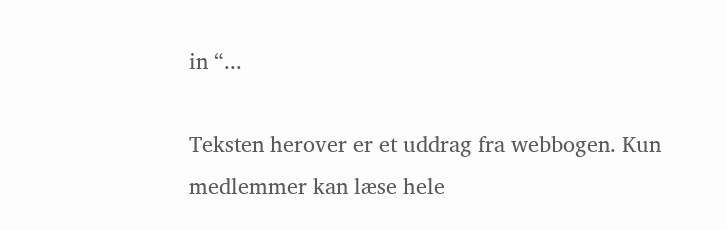in “...

Teksten herover er et uddrag fra webbogen. Kun medlemmer kan læse hele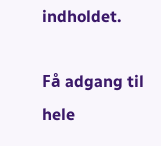indholdet.

Få adgang til hele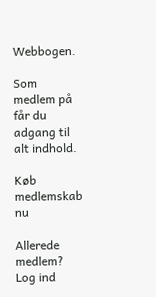Webbogen.

Som medlem på får du adgang til alt indhold.

Køb medlemskab nu

Allerede medlem? Log ind